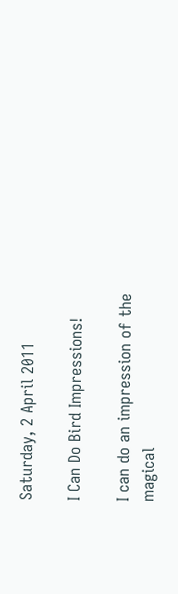Saturday, 2 April 2011

I Can Do Bird Impressions!

I can do an impression of the magical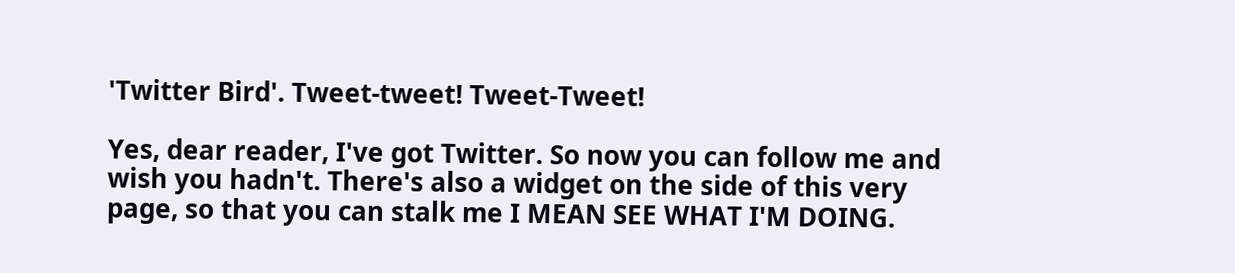'Twitter Bird'. Tweet-tweet! Tweet-Tweet!

Yes, dear reader, I've got Twitter. So now you can follow me and wish you hadn't. There's also a widget on the side of this very page, so that you can stalk me I MEAN SEE WHAT I'M DOING.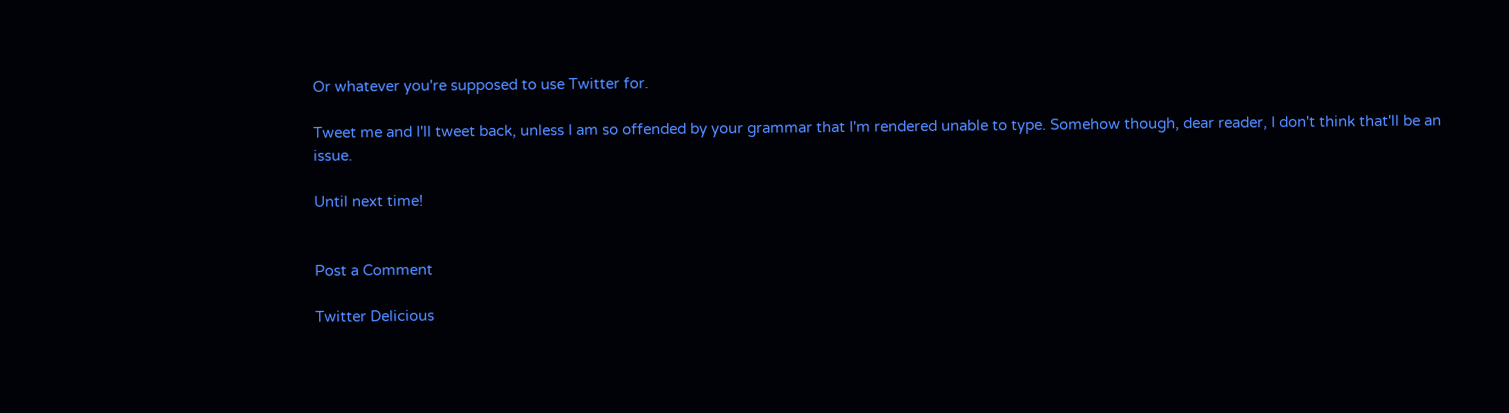Or whatever you're supposed to use Twitter for.

Tweet me and I'll tweet back, unless I am so offended by your grammar that I'm rendered unable to type. Somehow though, dear reader, I don't think that'll be an issue.

Until next time!


Post a Comment

Twitter Delicious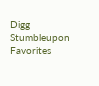Digg Stumbleupon Favorites